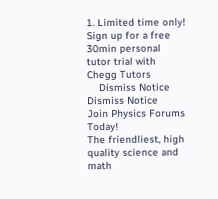1. Limited time only! Sign up for a free 30min personal tutor trial with Chegg Tutors
    Dismiss Notice
Dismiss Notice
Join Physics Forums Today!
The friendliest, high quality science and math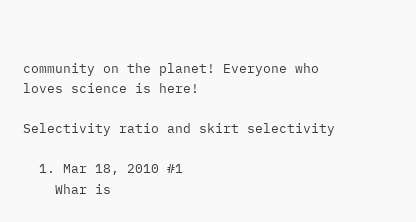community on the planet! Everyone who loves science is here!

Selectivity ratio and skirt selectivity

  1. Mar 18, 2010 #1
    Whar is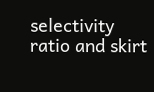selectivity ratio and skirt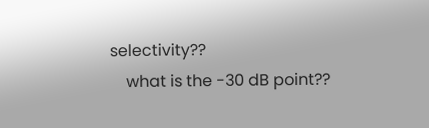selectivity??
    what is the -30 dB point??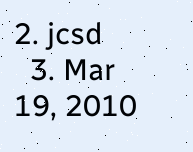2. jcsd
  3. Mar 19, 2010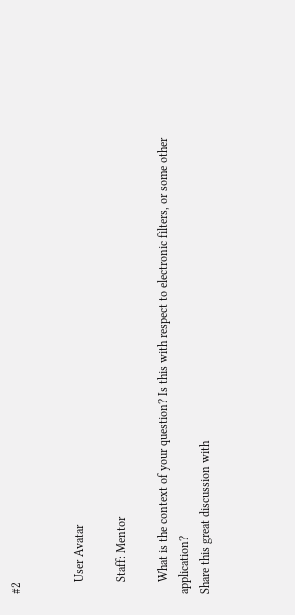#2


    User Avatar

    Staff: Mentor

    What is the context of your question? Is this with respect to electronic filters, or some other application?
Share this great discussion with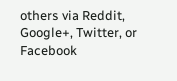others via Reddit, Google+, Twitter, or Facebook